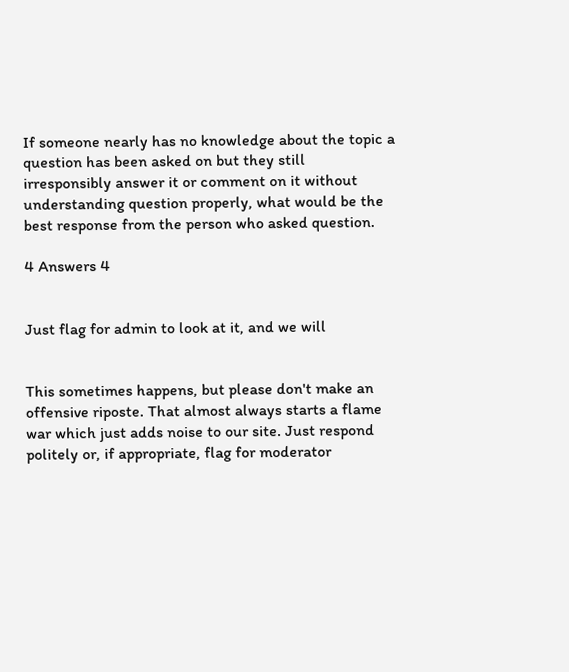If someone nearly has no knowledge about the topic a question has been asked on but they still irresponsibly answer it or comment on it without understanding question properly, what would be the best response from the person who asked question.

4 Answers 4


Just flag for admin to look at it, and we will


This sometimes happens, but please don't make an offensive riposte. That almost always starts a flame war which just adds noise to our site. Just respond politely or, if appropriate, flag for moderator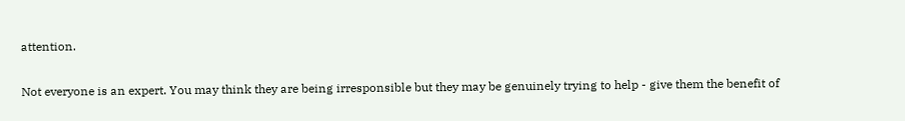attention.

Not everyone is an expert. You may think they are being irresponsible but they may be genuinely trying to help - give them the benefit of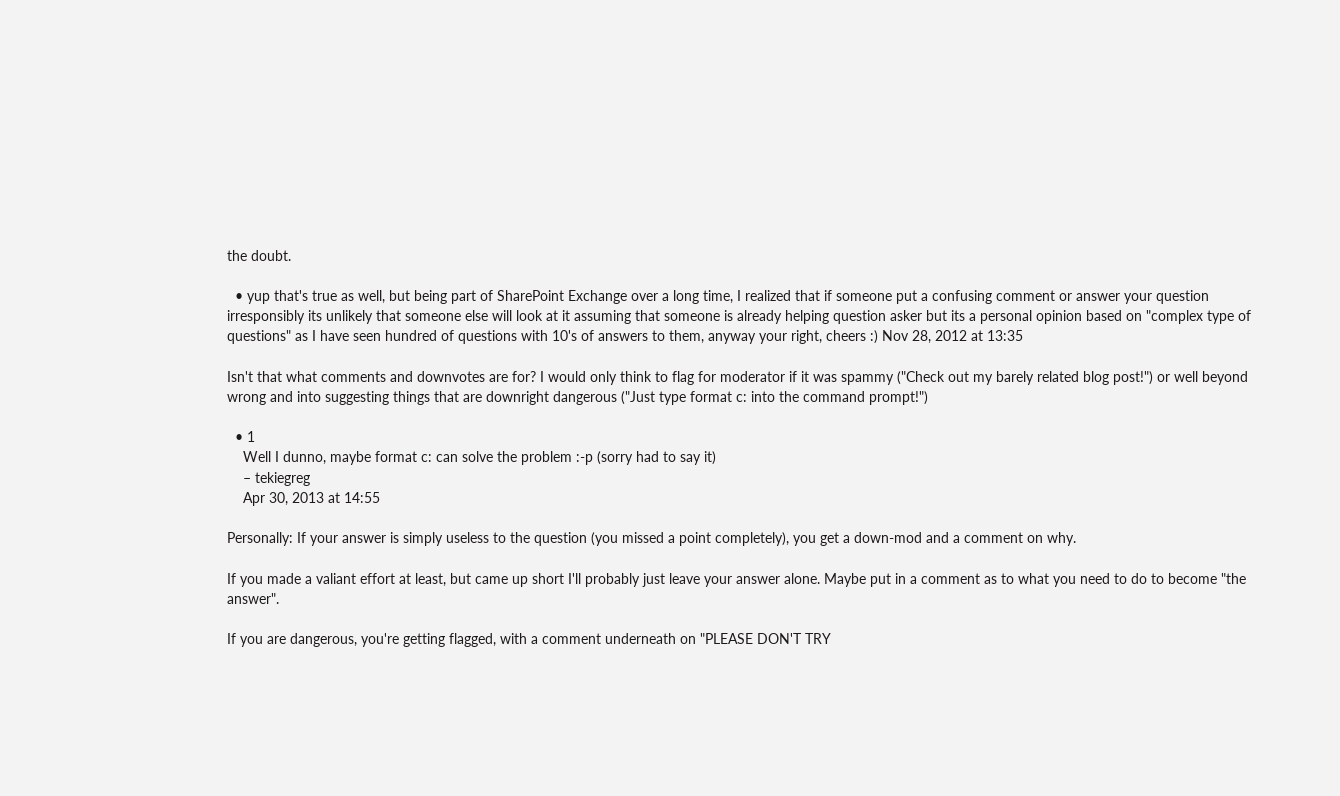the doubt.

  • yup that's true as well, but being part of SharePoint Exchange over a long time, I realized that if someone put a confusing comment or answer your question irresponsibly its unlikely that someone else will look at it assuming that someone is already helping question asker but its a personal opinion based on "complex type of questions" as I have seen hundred of questions with 10's of answers to them, anyway your right, cheers :) Nov 28, 2012 at 13:35

Isn't that what comments and downvotes are for? I would only think to flag for moderator if it was spammy ("Check out my barely related blog post!") or well beyond wrong and into suggesting things that are downright dangerous ("Just type format c: into the command prompt!")

  • 1
    Well I dunno, maybe format c: can solve the problem :-p (sorry had to say it)
    – tekiegreg
    Apr 30, 2013 at 14:55

Personally: If your answer is simply useless to the question (you missed a point completely), you get a down-mod and a comment on why.

If you made a valiant effort at least, but came up short I'll probably just leave your answer alone. Maybe put in a comment as to what you need to do to become "the answer".

If you are dangerous, you're getting flagged, with a comment underneath on "PLEASE DON'T TRY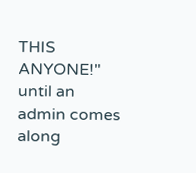THIS ANYONE!" until an admin comes along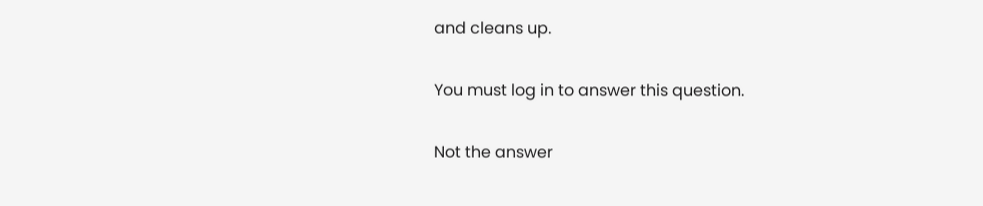and cleans up.

You must log in to answer this question.

Not the answer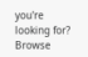you're looking for? Browse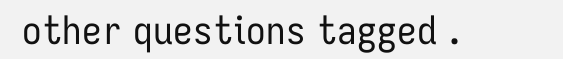other questions tagged .